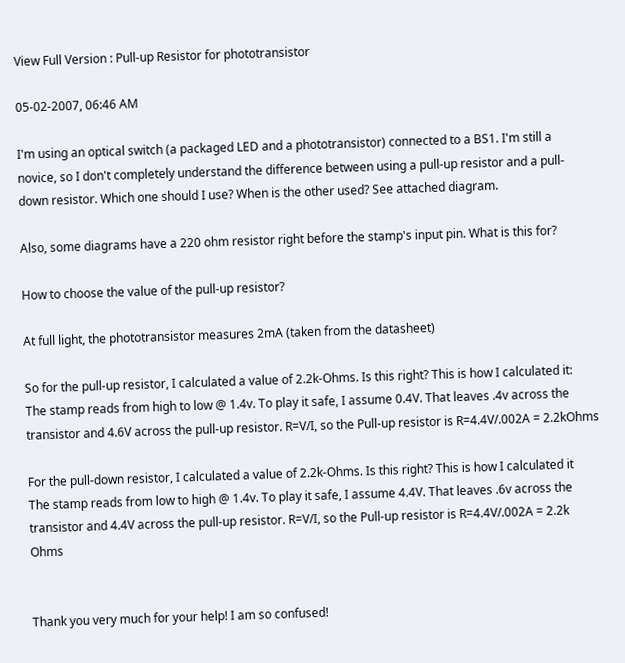View Full Version : Pull-up Resistor for phototransistor

05-02-2007, 06:46 AM

I'm using an optical switch (a packaged LED and a phototransistor) connected to a BS1. I'm still a novice, so I don't completely understand the difference between using a pull-up resistor and a pull-down resistor. Which one should I use? When is the other used? See attached diagram.

Also, some diagrams have a 220 ohm resistor right before the stamp's input pin. What is this for?

How to choose the value of the pull-up resistor?

At full light, the phototransistor measures 2mA (taken from the datasheet)

So for the pull-up resistor, I calculated a value of 2.2k-Ohms. Is this right? This is how I calculated it:
The stamp reads from high to low @ 1.4v. To play it safe, I assume 0.4V. That leaves .4v across the transistor and 4.6V across the pull-up resistor. R=V/I, so the Pull-up resistor is R=4.4V/.002A = 2.2kOhms

For the pull-down resistor, I calculated a value of 2.2k-Ohms. Is this right? This is how I calculated it
The stamp reads from low to high @ 1.4v. To play it safe, I assume 4.4V. That leaves .6v across the transistor and 4.4V across the pull-up resistor. R=V/I, so the Pull-up resistor is R=4.4V/.002A = 2.2k Ohms


Thank you very much for your help! I am so confused!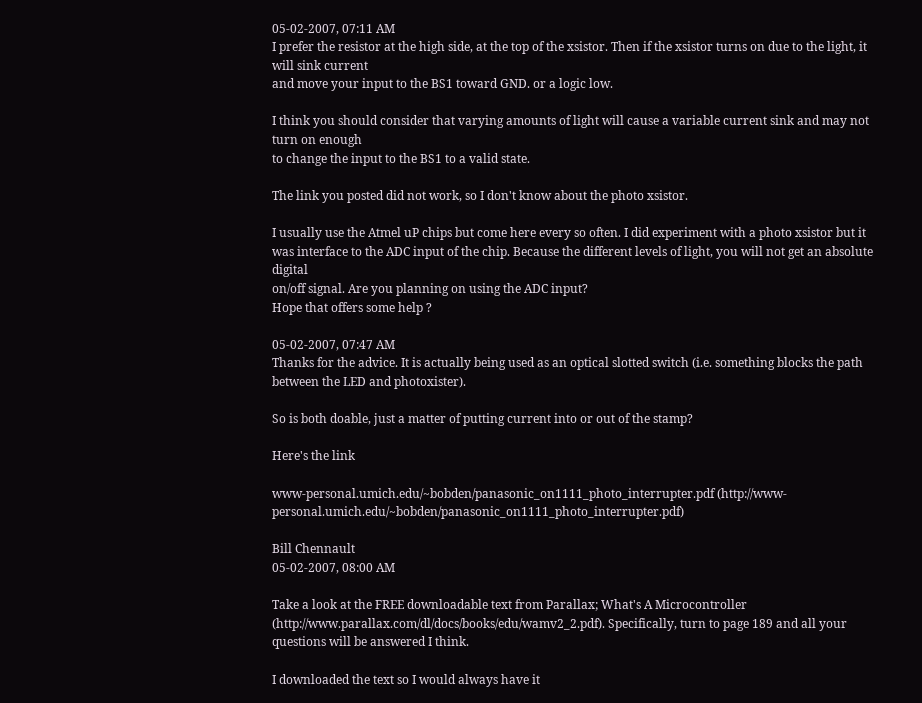05-02-2007, 07:11 AM
I prefer the resistor at the high side, at the top of the xsistor. Then if the xsistor turns on due to the light, it will sink current
and move your input to the BS1 toward GND. or a logic low.

I think you should consider that varying amounts of light will cause a variable current sink and may not turn on enough
to change the input to the BS1 to a valid state.

The link you posted did not work, so I don't know about the photo xsistor.

I usually use the Atmel uP chips but come here every so often. I did experiment with a photo xsistor but it
was interface to the ADC input of the chip. Because the different levels of light, you will not get an absolute digital
on/off signal. Are you planning on using the ADC input?
Hope that offers some help ?

05-02-2007, 07:47 AM
Thanks for the advice. It is actually being used as an optical slotted switch (i.e. something blocks the path between the LED and photoxister).

So is both doable, just a matter of putting current into or out of the stamp?

Here's the link

www-personal.umich.edu/~bobden/panasonic_on1111_photo_interrupter.pdf (http://www-personal.umich.edu/~bobden/panasonic_on1111_photo_interrupter.pdf)

Bill Chennault
05-02-2007, 08:00 AM

Take a look at the FREE downloadable text from Parallax; What's A Microcontroller (http://www.parallax.com/dl/docs/books/edu/wamv2_2.pdf). Specifically, turn to page 189 and all your questions will be answered I think.

I downloaded the text so I would always have it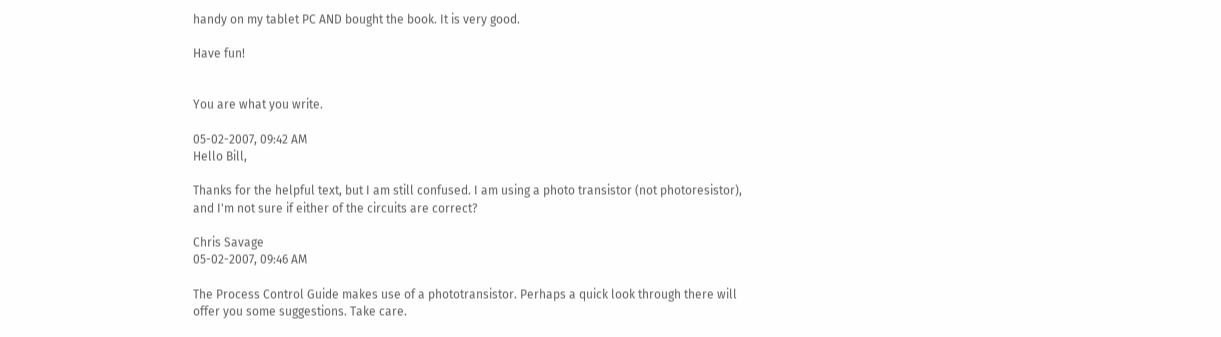handy on my tablet PC AND bought the book. It is very good.

Have fun!


You are what you write.

05-02-2007, 09:42 AM
Hello Bill,

Thanks for the helpful text, but I am still confused. I am using a photo transistor (not photoresistor), and I'm not sure if either of the circuits are correct?

Chris Savage
05-02-2007, 09:46 AM

The Process Control Guide makes use of a phototransistor. Perhaps a quick look through there will offer you some suggestions. Take care.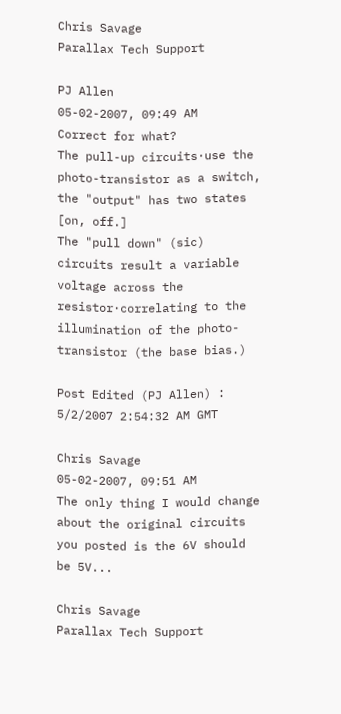Chris Savage
Parallax Tech Support

PJ Allen
05-02-2007, 09:49 AM
Correct for what?
The pull-up circuits·use the photo-transistor as a switch, the "output" has two states [on, off.]
The "pull down" (sic) circuits result a variable voltage across the resistor·correlating to the illumination of the photo-transistor (the base bias.)

Post Edited (PJ Allen) : 5/2/2007 2:54:32 AM GMT

Chris Savage
05-02-2007, 09:51 AM
The only thing I would change about the original circuits you posted is the 6V should be 5V...

Chris Savage
Parallax Tech Support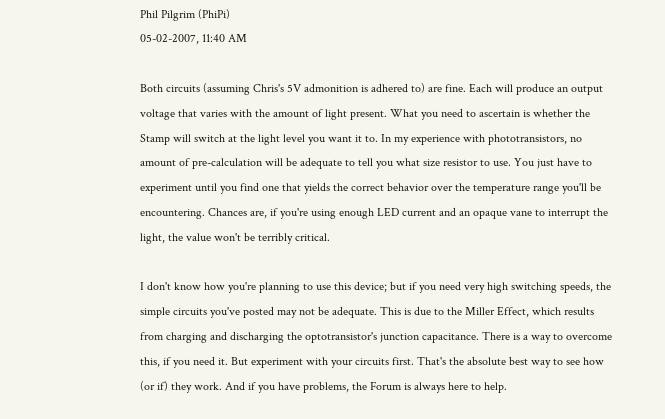Phil Pilgrim (PhiPi)
05-02-2007, 11:40 AM

Both circuits (assuming Chris's 5V admonition is adhered to) are fine. Each will produce an output voltage that varies with the amount of light present. What you need to ascertain is whether the Stamp will switch at the light level you want it to. In my experience with phototransistors, no amount of pre-calculation will be adequate to tell you what size resistor to use. You just have to experiment until you find one that yields the correct behavior over the temperature range you'll be encountering. Chances are, if you're using enough LED current and an opaque vane to interrupt the light, the value won't be terribly critical.

I don't know how you're planning to use this device; but if you need very high switching speeds, the simple circuits you've posted may not be adequate. This is due to the Miller Effect, which results from charging and discharging the optotransistor's junction capacitance. There is a way to overcome this, if you need it. But experiment with your circuits first. That's the absolute best way to see how (or if) they work. And if you have problems, the Forum is always here to help.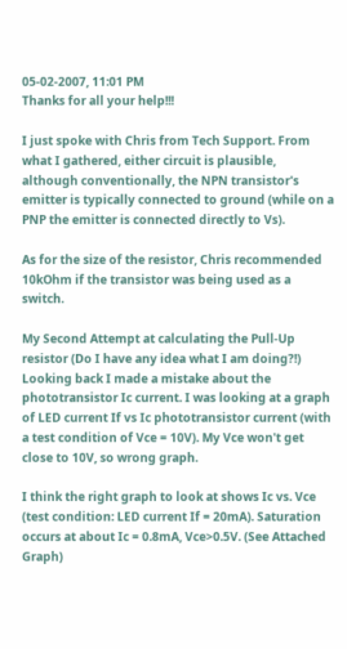05-02-2007, 11:01 PM
Thanks for all your help!!!

I just spoke with Chris from Tech Support. From what I gathered, either circuit is plausible, although conventionally, the NPN transistor's emitter is typically connected to ground (while on a PNP the emitter is connected directly to Vs).

As for the size of the resistor, Chris recommended 10kOhm if the transistor was being used as a switch.

My Second Attempt at calculating the Pull-Up resistor (Do I have any idea what I am doing?!)
Looking back I made a mistake about the phototransistor Ic current. I was looking at a graph of LED current If vs Ic phototransistor current (with a test condition of Vce = 10V). My Vce won't get close to 10V, so wrong graph.

I think the right graph to look at shows Ic vs. Vce (test condition: LED current If = 20mA). Saturation occurs at about Ic = 0.8mA, Vce>0.5V. (See Attached Graph)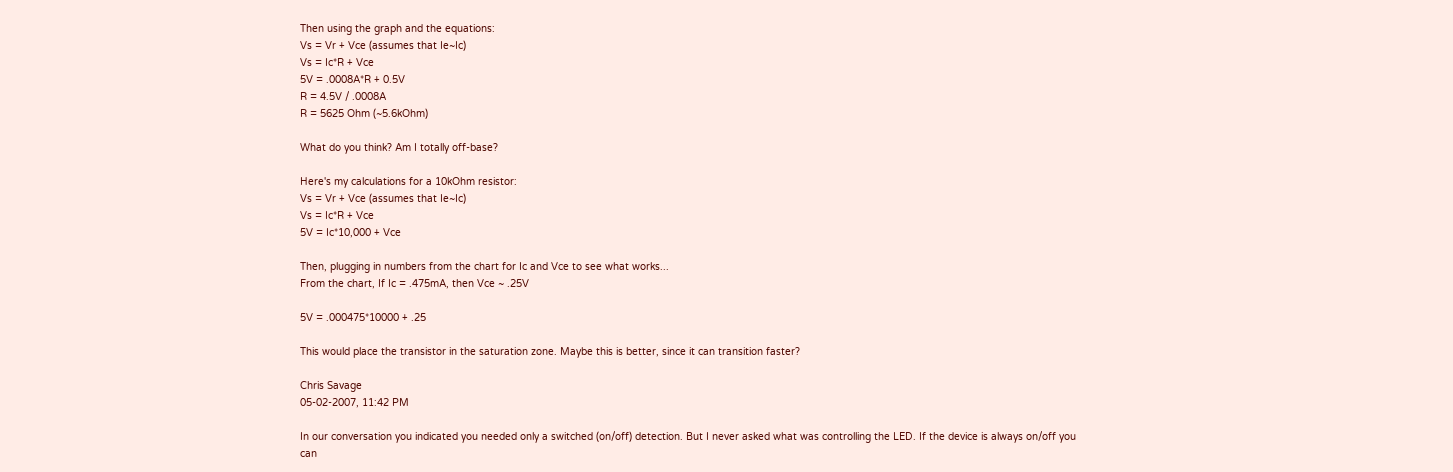Then using the graph and the equations:
Vs = Vr + Vce (assumes that Ie~Ic)
Vs = Ic*R + Vce
5V = .0008A*R + 0.5V
R = 4.5V / .0008A
R = 5625 Ohm (~5.6kOhm)

What do you think? Am I totally off-base?

Here's my calculations for a 10kOhm resistor:
Vs = Vr + Vce (assumes that Ie~Ic)
Vs = Ic*R + Vce
5V = Ic*10,000 + Vce

Then, plugging in numbers from the chart for Ic and Vce to see what works...
From the chart, If Ic = .475mA, then Vce ~ .25V

5V = .000475*10000 + .25

This would place the transistor in the saturation zone. Maybe this is better, since it can transition faster?

Chris Savage
05-02-2007, 11:42 PM

In our conversation you indicated you needed only a switched (on/off) detection. But I never asked what was controlling the LED. If the device is always on/off you can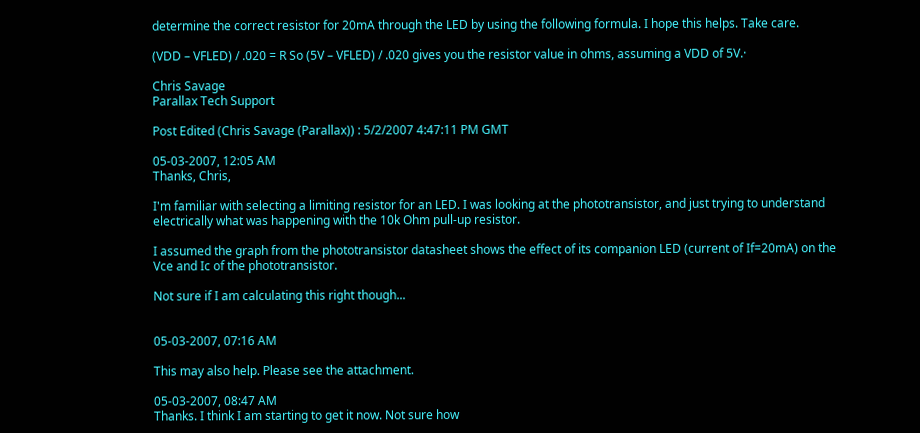determine the correct resistor for 20mA through the LED by using the following formula. I hope this helps. Take care.

(VDD – VFLED) / .020 = R So (5V – VFLED) / .020 gives you the resistor value in ohms, assuming a VDD of 5V.·

Chris Savage
Parallax Tech Support

Post Edited (Chris Savage (Parallax)) : 5/2/2007 4:47:11 PM GMT

05-03-2007, 12:05 AM
Thanks, Chris,

I'm familiar with selecting a limiting resistor for an LED. I was looking at the phototransistor, and just trying to understand electrically what was happening with the 10k Ohm pull-up resistor.

I assumed the graph from the phototransistor datasheet shows the effect of its companion LED (current of If=20mA) on the Vce and Ic of the phototransistor.

Not sure if I am calculating this right though...


05-03-2007, 07:16 AM

This may also help. Please see the attachment.

05-03-2007, 08:47 AM
Thanks. I think I am starting to get it now. Not sure how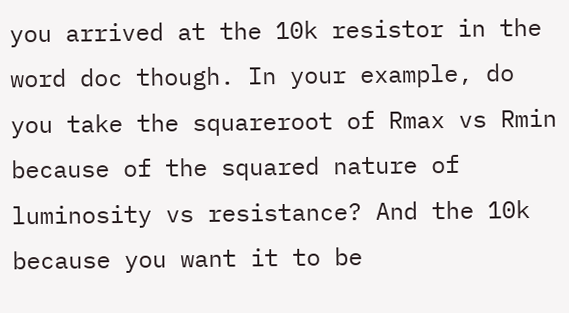you arrived at the 10k resistor in the word doc though. In your example, do you take the squareroot of Rmax vs Rmin because of the squared nature of luminosity vs resistance? And the 10k because you want it to be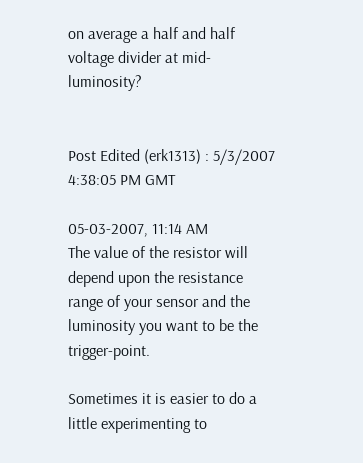on average a half and half voltage divider at mid-luminosity?


Post Edited (erk1313) : 5/3/2007 4:38:05 PM GMT

05-03-2007, 11:14 AM
The value of the resistor will depend upon the resistance range of your sensor and the luminosity you want to be the trigger-point.

Sometimes it is easier to do a little experimenting to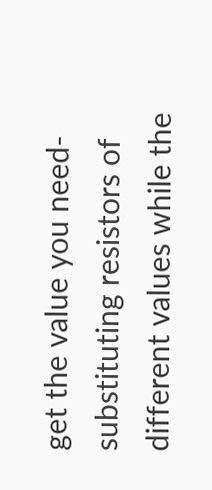get the value you need- substituting resistors of different values while the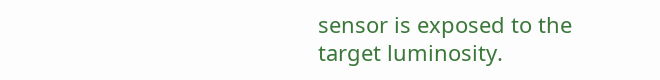sensor is exposed to the target luminosity.